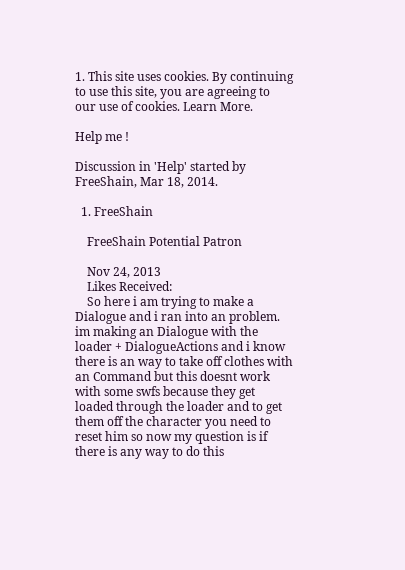1. This site uses cookies. By continuing to use this site, you are agreeing to our use of cookies. Learn More.

Help me !

Discussion in 'Help' started by FreeShain, Mar 18, 2014.

  1. FreeShain

    FreeShain Potential Patron

    Nov 24, 2013
    Likes Received:
    So here i am trying to make a Dialogue and i ran into an problem. im making an Dialogue with the loader + DialogueActions and i know there is an way to take off clothes with an Command but this doesnt work with some swfs because they get loaded through the loader and to get them off the character you need to reset him so now my question is if there is any way to do this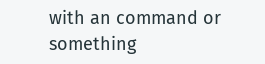with an command or something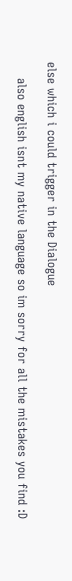else which i could trigger in the Dialogue

    also english isnt my native language so im sorry for all the mistakes you find :D